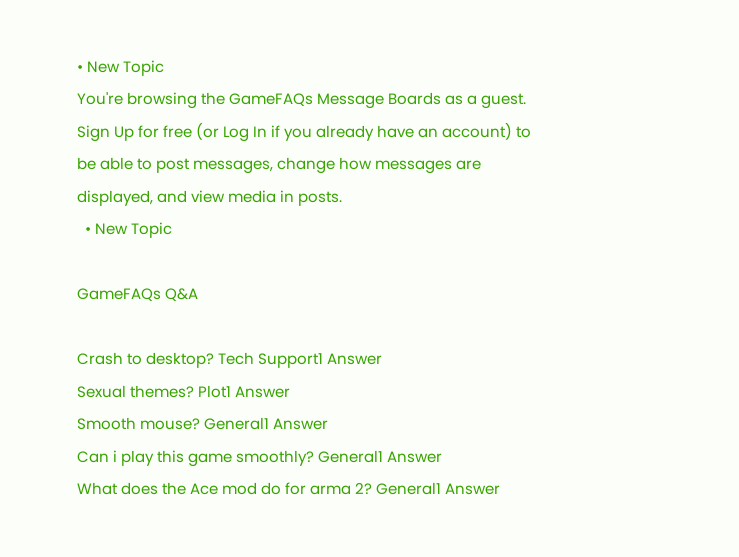• New Topic
You're browsing the GameFAQs Message Boards as a guest. Sign Up for free (or Log In if you already have an account) to be able to post messages, change how messages are displayed, and view media in posts.
  • New Topic

GameFAQs Q&A

Crash to desktop? Tech Support1 Answer
Sexual themes? Plot1 Answer
Smooth mouse? General1 Answer
Can i play this game smoothly? General1 Answer
What does the Ace mod do for arma 2? General1 Answer